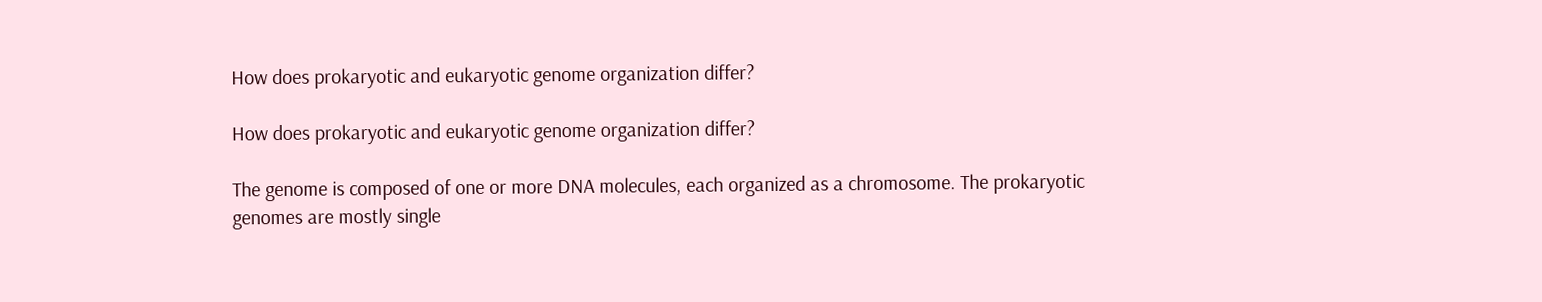How does prokaryotic and eukaryotic genome organization differ?

How does prokaryotic and eukaryotic genome organization differ?

The genome is composed of one or more DNA molecules, each organized as a chromosome. The prokaryotic genomes are mostly single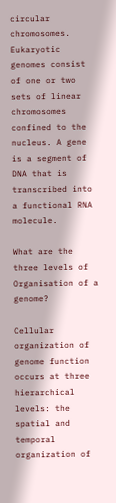circular chromosomes. Eukaryotic genomes consist of one or two sets of linear chromosomes confined to the nucleus. A gene is a segment of DNA that is transcribed into a functional RNA molecule.

What are the three levels of Organisation of a genome?

Cellular organization of genome function occurs at three hierarchical levels: the spatial and temporal organization of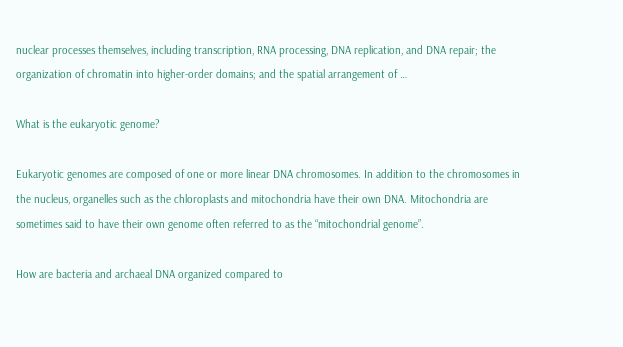nuclear processes themselves, including transcription, RNA processing, DNA replication, and DNA repair; the organization of chromatin into higher-order domains; and the spatial arrangement of …

What is the eukaryotic genome?

Eukaryotic genomes are composed of one or more linear DNA chromosomes. In addition to the chromosomes in the nucleus, organelles such as the chloroplasts and mitochondria have their own DNA. Mitochondria are sometimes said to have their own genome often referred to as the “mitochondrial genome”.

How are bacteria and archaeal DNA organized compared to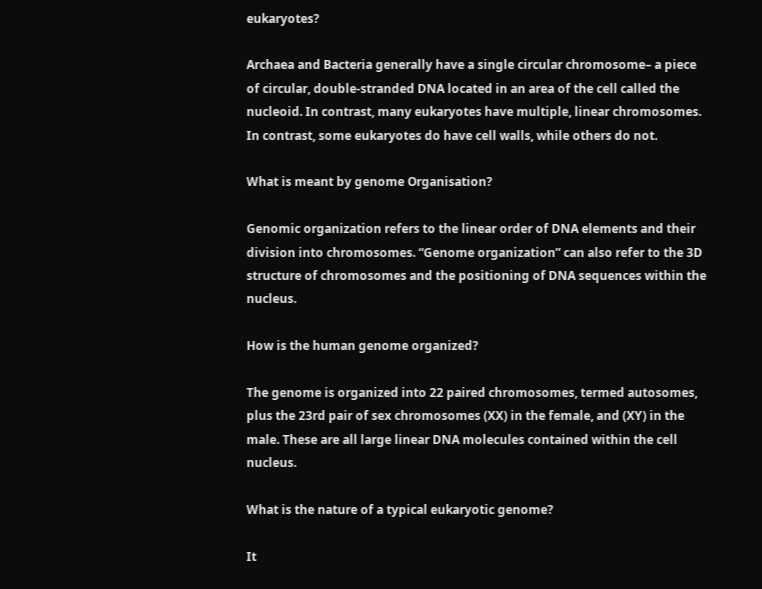eukaryotes?

Archaea and Bacteria generally have a single circular chromosome– a piece of circular, double-stranded DNA located in an area of the cell called the nucleoid. In contrast, many eukaryotes have multiple, linear chromosomes. In contrast, some eukaryotes do have cell walls, while others do not.

What is meant by genome Organisation?

Genomic organization refers to the linear order of DNA elements and their division into chromosomes. “Genome organization” can also refer to the 3D structure of chromosomes and the positioning of DNA sequences within the nucleus.

How is the human genome organized?

The genome is organized into 22 paired chromosomes, termed autosomes, plus the 23rd pair of sex chromosomes (XX) in the female, and (XY) in the male. These are all large linear DNA molecules contained within the cell nucleus.

What is the nature of a typical eukaryotic genome?

It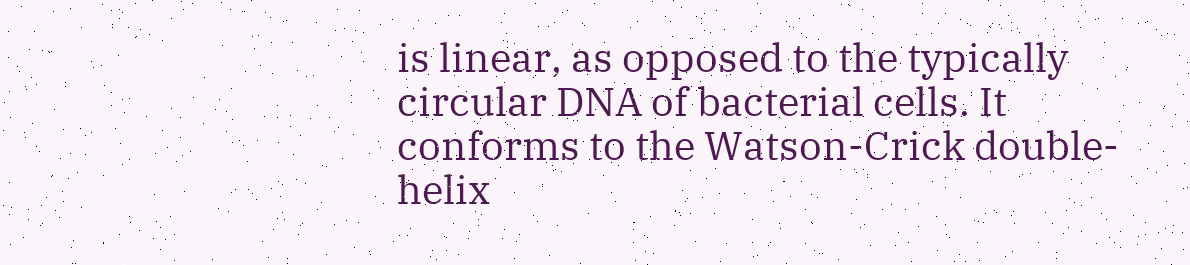is linear, as opposed to the typically circular DNA of bacterial cells. It conforms to the Watson-Crick double-helix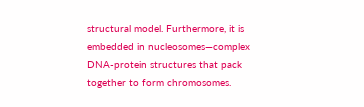structural model. Furthermore, it is embedded in nucleosomes—complex DNA-protein structures that pack together to form chromosomes.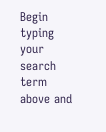Begin typing your search term above and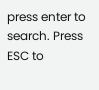press enter to search. Press ESC to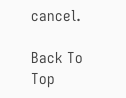cancel.

Back To Top